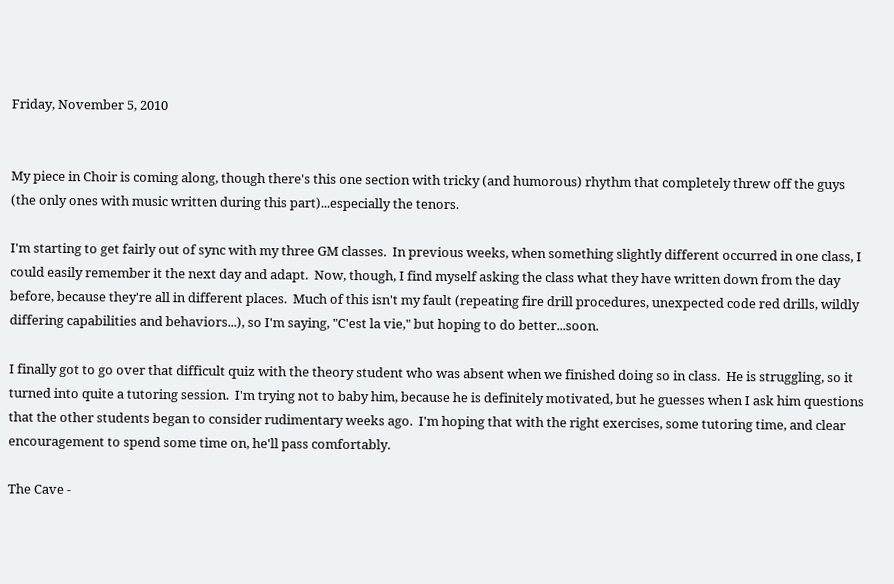Friday, November 5, 2010


My piece in Choir is coming along, though there's this one section with tricky (and humorous) rhythm that completely threw off the guys (the only ones with music written during this part)...especially the tenors.

I'm starting to get fairly out of sync with my three GM classes.  In previous weeks, when something slightly different occurred in one class, I could easily remember it the next day and adapt.  Now, though, I find myself asking the class what they have written down from the day before, because they're all in different places.  Much of this isn't my fault (repeating fire drill procedures, unexpected code red drills, wildly differing capabilities and behaviors...), so I'm saying, "C'est la vie," but hoping to do better...soon.

I finally got to go over that difficult quiz with the theory student who was absent when we finished doing so in class.  He is struggling, so it turned into quite a tutoring session.  I'm trying not to baby him, because he is definitely motivated, but he guesses when I ask him questions that the other students began to consider rudimentary weeks ago.  I'm hoping that with the right exercises, some tutoring time, and clear encouragement to spend some time on, he'll pass comfortably.

The Cave -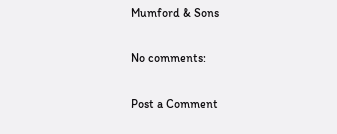Mumford & Sons

No comments:

Post a Comment